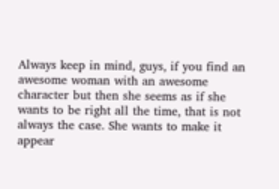Always keep in mind, guys, if you find an awesome woman with an awesome character but then she seems as if she wants to be right all the time, that is not always the case. She wants to make it appear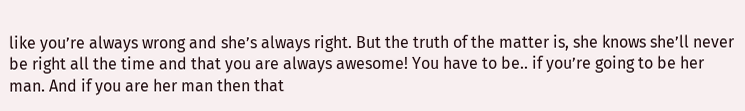like you’re always wrong and she’s always right. But the truth of the matter is, she knows she’ll never be right all the time and that you are always awesome! You have to be.. if you’re going to be her man. And if you are her man then that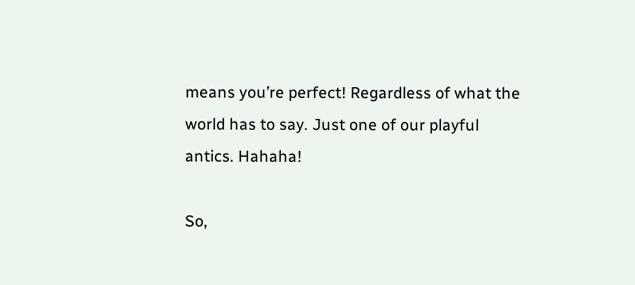means you’re perfect! Regardless of what the world has to say. Just one of our playful antics. Hahaha!

So,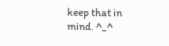keep that in mind. ^_^